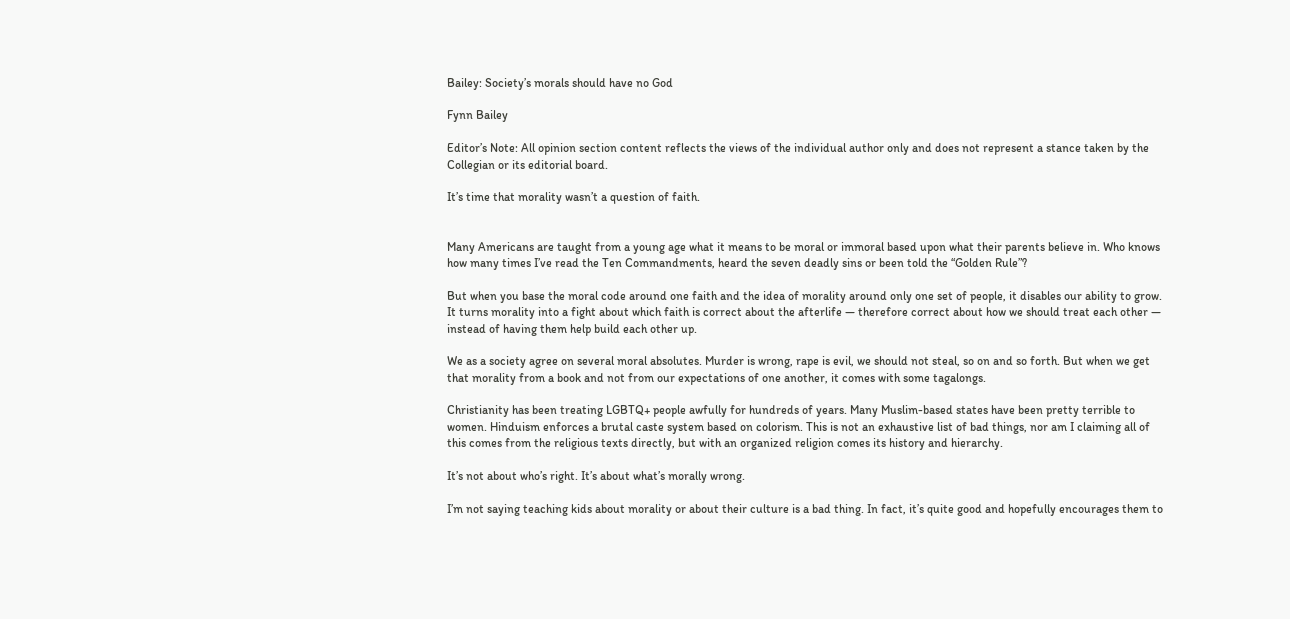Bailey: Society’s morals should have no God

Fynn Bailey

Editor’s Note: All opinion section content reflects the views of the individual author only and does not represent a stance taken by the Collegian or its editorial board.

It’s time that morality wasn’t a question of faith.


Many Americans are taught from a young age what it means to be moral or immoral based upon what their parents believe in. Who knows how many times I’ve read the Ten Commandments, heard the seven deadly sins or been told the “Golden Rule”?

But when you base the moral code around one faith and the idea of morality around only one set of people, it disables our ability to grow. It turns morality into a fight about which faith is correct about the afterlife — therefore correct about how we should treat each other — instead of having them help build each other up.

We as a society agree on several moral absolutes. Murder is wrong, rape is evil, we should not steal, so on and so forth. But when we get that morality from a book and not from our expectations of one another, it comes with some tagalongs.

Christianity has been treating LGBTQ+ people awfully for hundreds of years. Many Muslim-based states have been pretty terrible to women. Hinduism enforces a brutal caste system based on colorism. This is not an exhaustive list of bad things, nor am I claiming all of this comes from the religious texts directly, but with an organized religion comes its history and hierarchy.

It’s not about who’s right. It’s about what’s morally wrong.

I’m not saying teaching kids about morality or about their culture is a bad thing. In fact, it’s quite good and hopefully encourages them to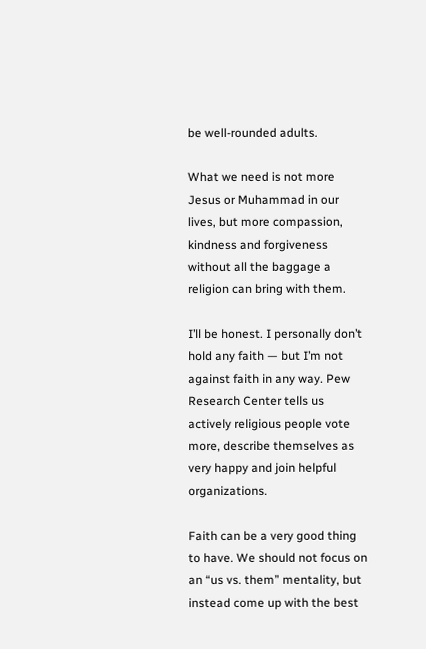be well-rounded adults.

What we need is not more Jesus or Muhammad in our lives, but more compassion, kindness and forgiveness without all the baggage a religion can bring with them.

I’ll be honest. I personally don’t hold any faith — but I’m not against faith in any way. Pew Research Center tells us actively religious people vote more, describe themselves as very happy and join helpful organizations.

Faith can be a very good thing to have. We should not focus on an “us vs. them” mentality, but instead come up with the best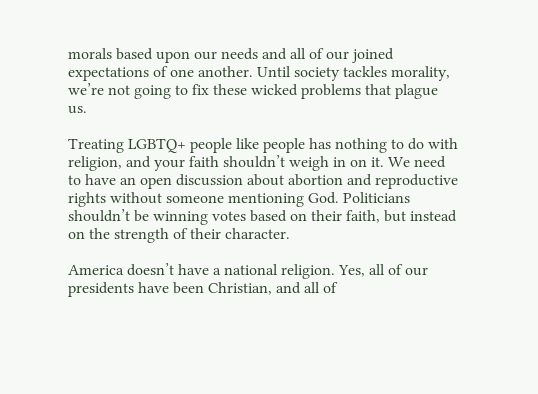morals based upon our needs and all of our joined expectations of one another. Until society tackles morality, we’re not going to fix these wicked problems that plague us.

Treating LGBTQ+ people like people has nothing to do with religion, and your faith shouldn’t weigh in on it. We need to have an open discussion about abortion and reproductive rights without someone mentioning God. Politicians shouldn’t be winning votes based on their faith, but instead on the strength of their character.

America doesn’t have a national religion. Yes, all of our presidents have been Christian, and all of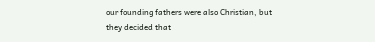our founding fathers were also Christian, but they decided that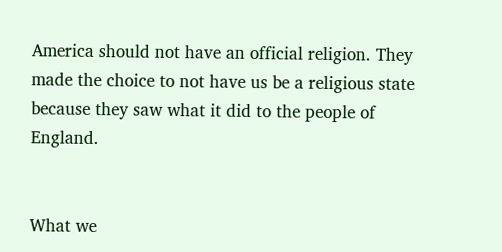America should not have an official religion. They made the choice to not have us be a religious state because they saw what it did to the people of England.


What we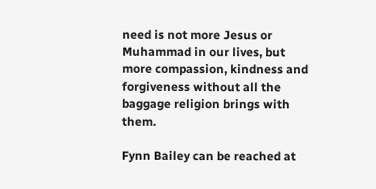need is not more Jesus or Muhammad in our lives, but more compassion, kindness and forgiveness without all the baggage religion brings with them.

Fynn Bailey can be reached at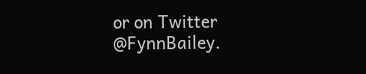or on Twitter @FynnBailey.